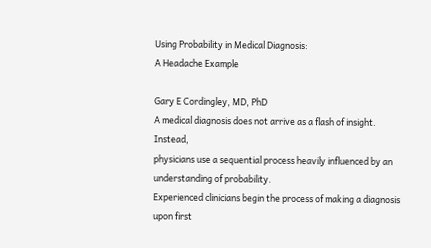Using Probability in Medical Diagnosis:
A Headache Example

Gary E Cordingley, MD, PhD
A medical diagnosis does not arrive as a flash of insight. Instead,
physicians use a sequential process heavily influenced by an
understanding of probability.
Experienced clinicians begin the process of making a diagnosis upon first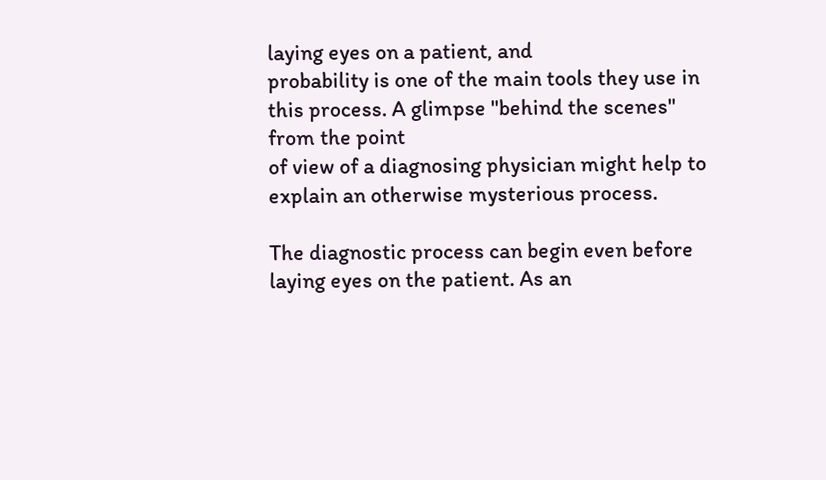laying eyes on a patient, and
probability is one of the main tools they use in this process. A glimpse "behind the scenes" from the point
of view of a diagnosing physician might help to explain an otherwise mysterious process.

The diagnostic process can begin even before laying eyes on the patient. As an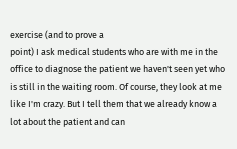exercise (and to prove a
point) I ask medical students who are with me in the office to diagnose the patient we haven't seen yet who
is still in the waiting room. Of course, they look at me like I'm crazy. But I tell them that we already know a
lot about the patient and can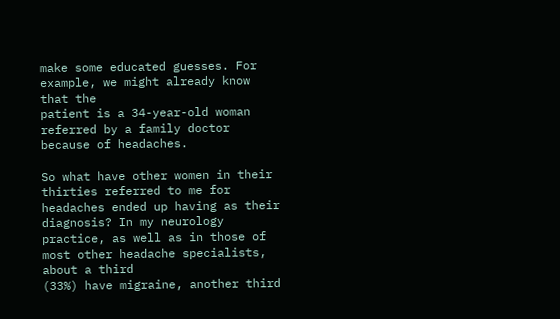make some educated guesses. For example, we might already know that the
patient is a 34-year-old woman referred by a family doctor because of headaches.

So what have other women in their thirties referred to me for headaches ended up having as their
diagnosis? In my neurology practice, as well as in those of most other headache specialists, about a third
(33%) have migraine, another third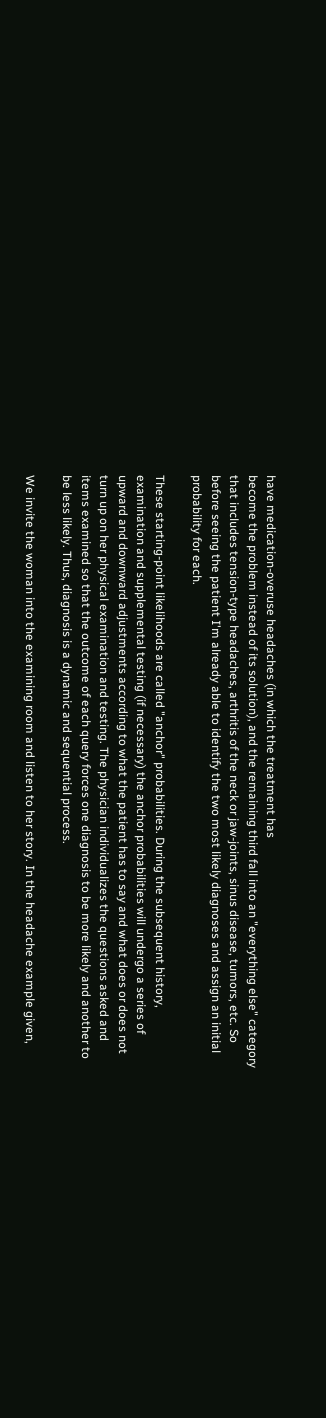have medication-overuse headaches (in which the treatment has
become the problem instead of its solution), and the remaining third fall into an "everything else" category
that includes tension-type headaches, arthritis of the neck or jaw-joints, sinus disease, tumors, etc. So
before seeing the patient I'm already able to identify the two most likely diagnoses and assign an initial
probability for each.

These starting-point likelihoods are called "anchor" probabilities. During the subsequent history,
examination and supplemental testing (if necessary) the anchor probabilities will undergo a series of
upward and downward adjustments according to what the patient has to say and what does or does not
turn up on her physical examination and testing. The physician individualizes the questions asked and
items examined so that the outcome of each query forces one diagnosis to be more likely and another to
be less likely. Thus, diagnosis is a dynamic and sequential process.

We invite the woman into the examining room and listen to her story. In the headache example given,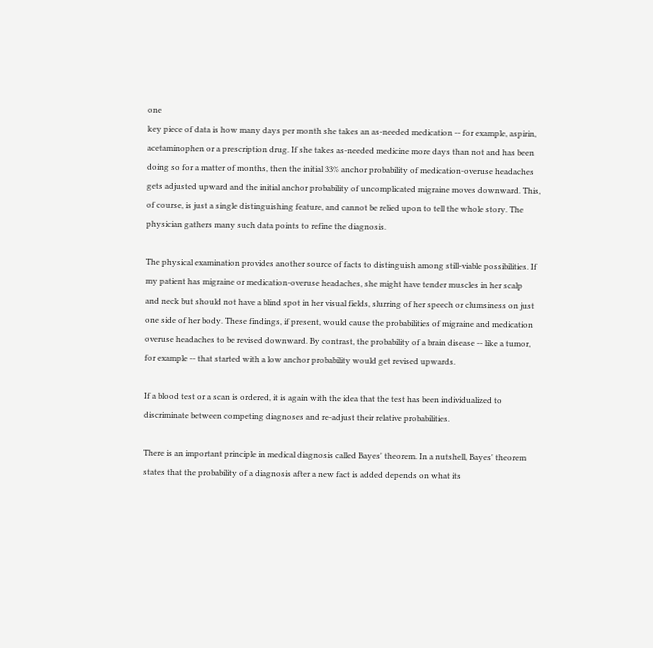one
key piece of data is how many days per month she takes an as-needed medication -- for example, aspirin,
acetaminophen or a prescription drug. If she takes as-needed medicine more days than not and has been
doing so for a matter of months, then the initial 33% anchor probability of medication-overuse headaches
gets adjusted upward and the initial anchor probability of uncomplicated migraine moves downward. This,
of course, is just a single distinguishing feature, and cannot be relied upon to tell the whole story. The
physician gathers many such data points to refine the diagnosis.

The physical examination provides another source of facts to distinguish among still-viable possibilities. If
my patient has migraine or medication-overuse headaches, she might have tender muscles in her scalp
and neck but should not have a blind spot in her visual fields, slurring of her speech or clumsiness on just
one side of her body. These findings, if present, would cause the probabilities of migraine and medication
overuse headaches to be revised downward. By contrast, the probability of a brain disease -- like a tumor,
for example -- that started with a low anchor probability would get revised upwards.

If a blood test or a scan is ordered, it is again with the idea that the test has been individualized to
discriminate between competing diagnoses and re-adjust their relative probabilities.

There is an important principle in medical diagnosis called Bayes' theorem. In a nutshell, Bayes' theorem
states that the probability of a diagnosis after a new fact is added depends on what its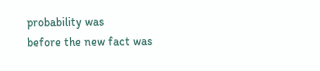probability was
before the new fact was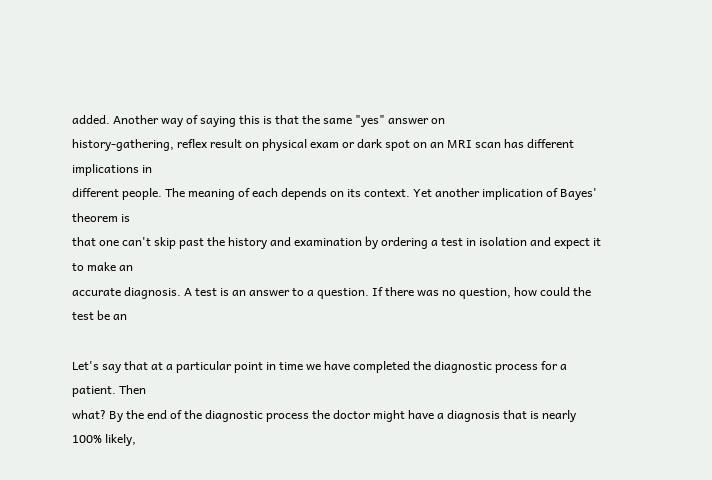added. Another way of saying this is that the same "yes" answer on
history-gathering, reflex result on physical exam or dark spot on an MRI scan has different implications in
different people. The meaning of each depends on its context. Yet another implication of Bayes' theorem is
that one can't skip past the history and examination by ordering a test in isolation and expect it to make an
accurate diagnosis. A test is an answer to a question. If there was no question, how could the test be an

Let's say that at a particular point in time we have completed the diagnostic process for a patient. Then
what? By the end of the diagnostic process the doctor might have a diagnosis that is nearly 100% likely,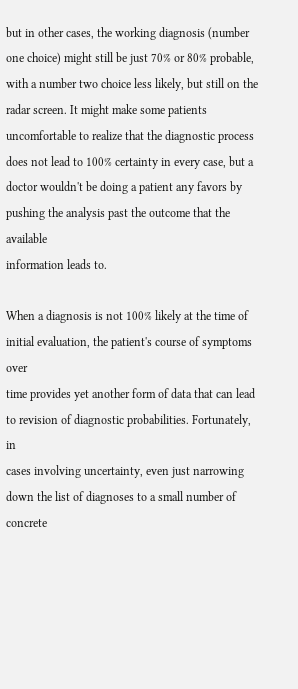but in other cases, the working diagnosis (number one choice) might still be just 70% or 80% probable,
with a number two choice less likely, but still on the radar screen. It might make some patients
uncomfortable to realize that the diagnostic process does not lead to 100% certainty in every case, but a
doctor wouldn't be doing a patient any favors by pushing the analysis past the outcome that the available
information leads to.

When a diagnosis is not 100% likely at the time of initial evaluation, the patient's course of symptoms over
time provides yet another form of data that can lead to revision of diagnostic probabilities. Fortunately, in
cases involving uncertainty, even just narrowing down the list of diagnoses to a small number of concrete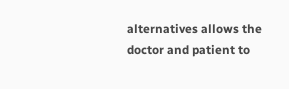alternatives allows the doctor and patient to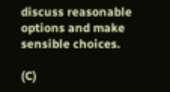discuss reasonable options and make sensible choices.

(C)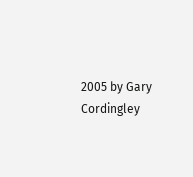2005 by Gary Cordingley